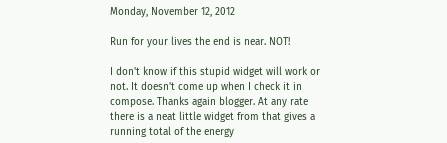Monday, November 12, 2012

Run for your lives the end is near. NOT!

I don't know if this stupid widget will work or not. It doesn't come up when I check it in compose. Thanks again blogger. At any rate there is a neat little widget from that gives a running total of the energy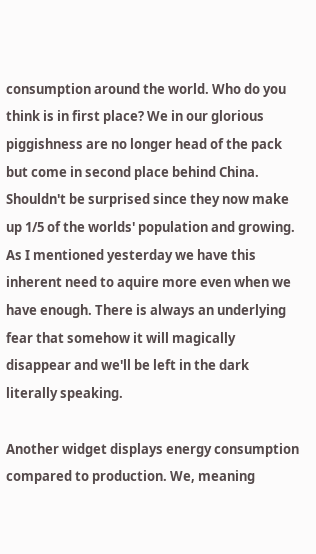consumption around the world. Who do you think is in first place? We in our glorious piggishness are no longer head of the pack but come in second place behind China. Shouldn't be surprised since they now make up 1/5 of the worlds' population and growing. As I mentioned yesterday we have this inherent need to aquire more even when we have enough. There is always an underlying fear that somehow it will magically disappear and we'll be left in the dark literally speaking.

Another widget displays energy consumption compared to production. We, meaning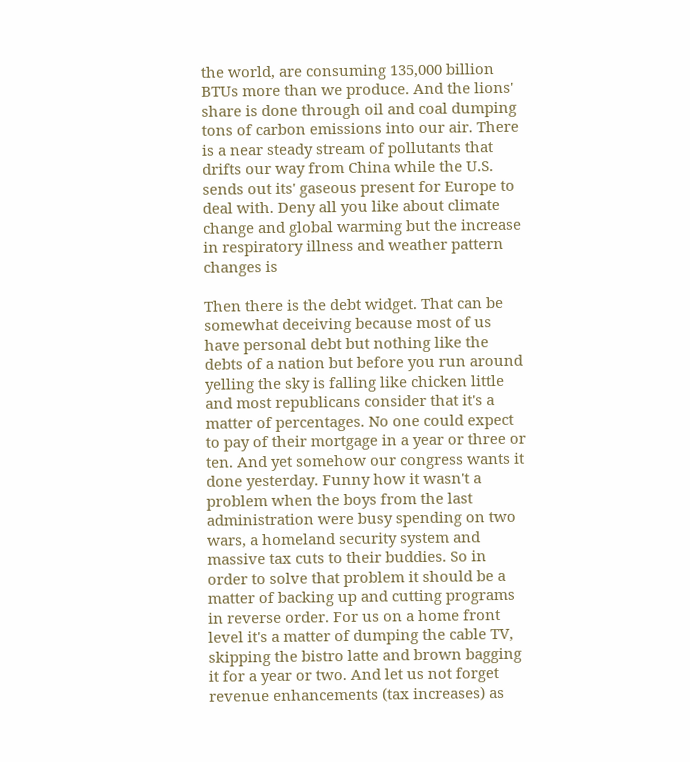the world, are consuming 135,000 billion BTUs more than we produce. And the lions' share is done through oil and coal dumping tons of carbon emissions into our air. There is a near steady stream of pollutants that drifts our way from China while the U.S. sends out its' gaseous present for Europe to deal with. Deny all you like about climate change and global warming but the increase in respiratory illness and weather pattern changes is

Then there is the debt widget. That can be somewhat deceiving because most of us have personal debt but nothing like the debts of a nation but before you run around yelling the sky is falling like chicken little and most republicans consider that it's a matter of percentages. No one could expect to pay of their mortgage in a year or three or ten. And yet somehow our congress wants it done yesterday. Funny how it wasn't a problem when the boys from the last administration were busy spending on two wars, a homeland security system and massive tax cuts to their buddies. So in order to solve that problem it should be a matter of backing up and cutting programs in reverse order. For us on a home front level it's a matter of dumping the cable TV, skipping the bistro latte and brown bagging it for a year or two. And let us not forget revenue enhancements (tax increases) as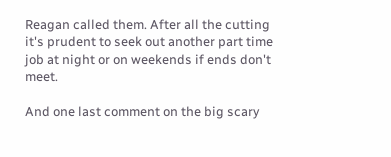Reagan called them. After all the cutting it's prudent to seek out another part time job at night or on weekends if ends don't meet.

And one last comment on the big scary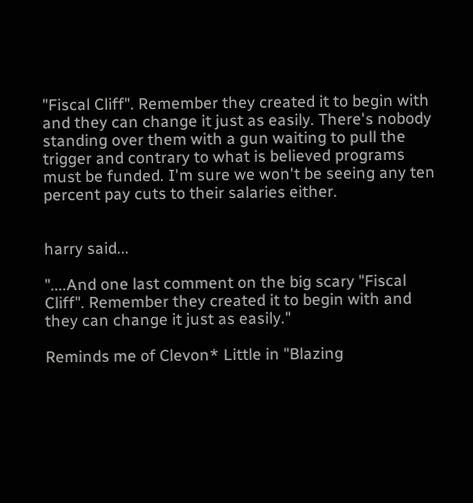"Fiscal Cliff". Remember they created it to begin with and they can change it just as easily. There's nobody standing over them with a gun waiting to pull the trigger and contrary to what is believed programs must be funded. I'm sure we won't be seeing any ten percent pay cuts to their salaries either.


harry said...

"....And one last comment on the big scary "Fiscal Cliff". Remember they created it to begin with and they can change it just as easily."

Reminds me of Clevon* Little in "Blazing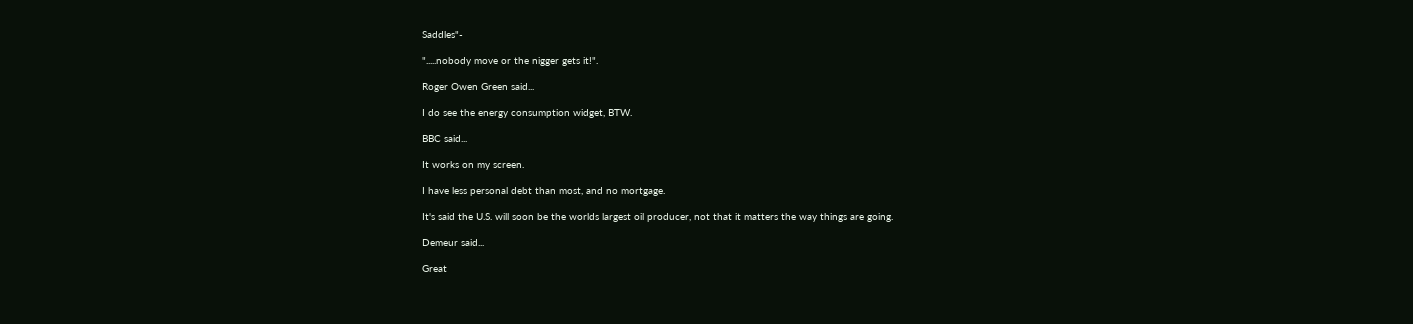Saddles"-

".....nobody move or the nigger gets it!".

Roger Owen Green said...

I do see the energy consumption widget, BTW.

BBC said...

It works on my screen.

I have less personal debt than most, and no mortgage.

It's said the U.S. will soon be the worlds largest oil producer, not that it matters the way things are going.

Demeur said...

Great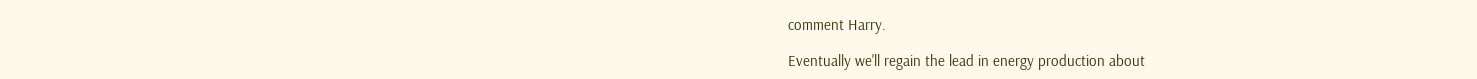comment Harry.

Eventually we'll regain the lead in energy production about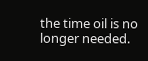the time oil is no longer needed.